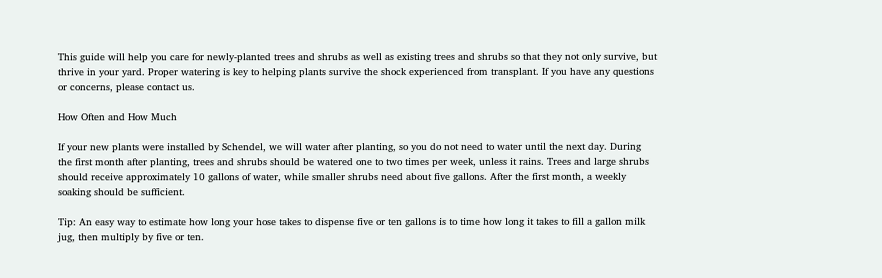This guide will help you care for newly-planted trees and shrubs as well as existing trees and shrubs so that they not only survive, but thrive in your yard. Proper watering is key to helping plants survive the shock experienced from transplant. If you have any questions or concerns, please contact us.

How Often and How Much

If your new plants were installed by Schendel, we will water after planting, so you do not need to water until the next day. During the first month after planting, trees and shrubs should be watered one to two times per week, unless it rains. Trees and large shrubs should receive approximately 10 gallons of water, while smaller shrubs need about five gallons. After the first month, a weekly soaking should be sufficient.

Tip: An easy way to estimate how long your hose takes to dispense five or ten gallons is to time how long it takes to fill a gallon milk jug, then multiply by five or ten.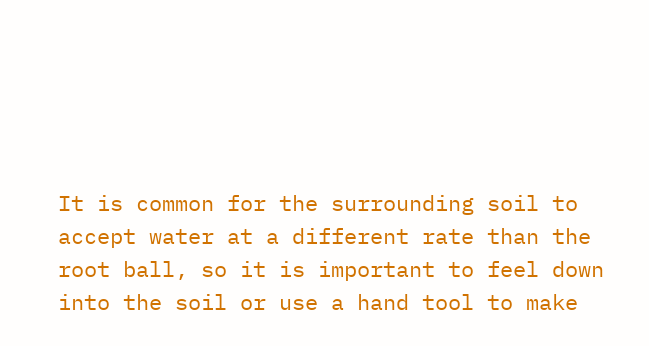It is common for the surrounding soil to accept water at a different rate than the root ball, so it is important to feel down into the soil or use a hand tool to make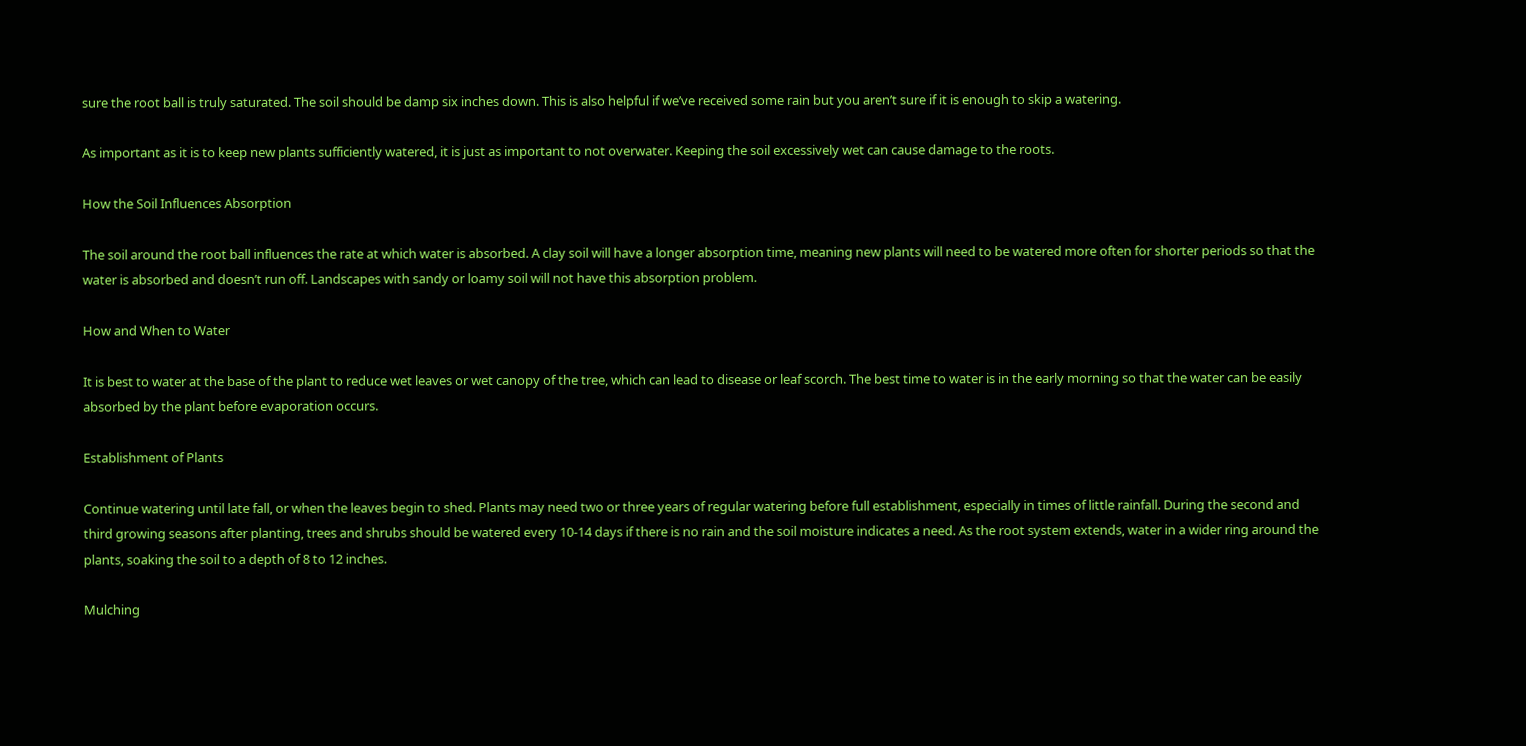sure the root ball is truly saturated. The soil should be damp six inches down. This is also helpful if we’ve received some rain but you aren’t sure if it is enough to skip a watering.

As important as it is to keep new plants sufficiently watered, it is just as important to not overwater. Keeping the soil excessively wet can cause damage to the roots.

How the Soil Influences Absorption

The soil around the root ball influences the rate at which water is absorbed. A clay soil will have a longer absorption time, meaning new plants will need to be watered more often for shorter periods so that the water is absorbed and doesn’t run off. Landscapes with sandy or loamy soil will not have this absorption problem.

How and When to Water

It is best to water at the base of the plant to reduce wet leaves or wet canopy of the tree, which can lead to disease or leaf scorch. The best time to water is in the early morning so that the water can be easily absorbed by the plant before evaporation occurs.

Establishment of Plants

Continue watering until late fall, or when the leaves begin to shed. Plants may need two or three years of regular watering before full establishment, especially in times of little rainfall. During the second and third growing seasons after planting, trees and shrubs should be watered every 10-14 days if there is no rain and the soil moisture indicates a need. As the root system extends, water in a wider ring around the plants, soaking the soil to a depth of 8 to 12 inches.

Mulching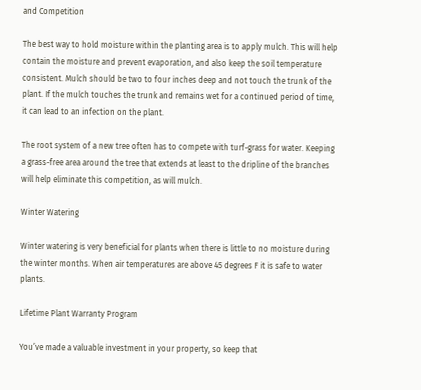and Competition

The best way to hold moisture within the planting area is to apply mulch. This will help contain the moisture and prevent evaporation, and also keep the soil temperature consistent. Mulch should be two to four inches deep and not touch the trunk of the plant. If the mulch touches the trunk and remains wet for a continued period of time, it can lead to an infection on the plant.

The root system of a new tree often has to compete with turf-grass for water. Keeping a grass-free area around the tree that extends at least to the dripline of the branches will help eliminate this competition, as will mulch.

Winter Watering

Winter watering is very beneficial for plants when there is little to no moisture during the winter months. When air temperatures are above 45 degrees F it is safe to water plants.

Lifetime Plant Warranty Program

You’ve made a valuable investment in your property, so keep that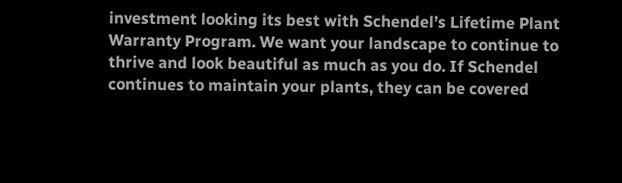investment looking its best with Schendel’s Lifetime Plant Warranty Program. We want your landscape to continue to thrive and look beautiful as much as you do. If Schendel continues to maintain your plants, they can be covered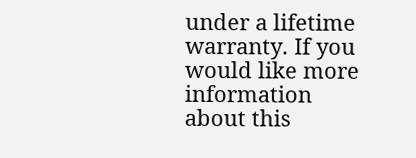under a lifetime warranty. If you would like more information about this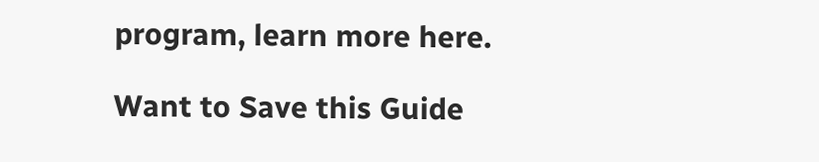program, learn more here.

Want to Save this Guide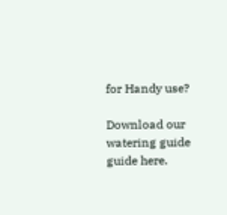for Handy use?

Download our watering guide guide here.